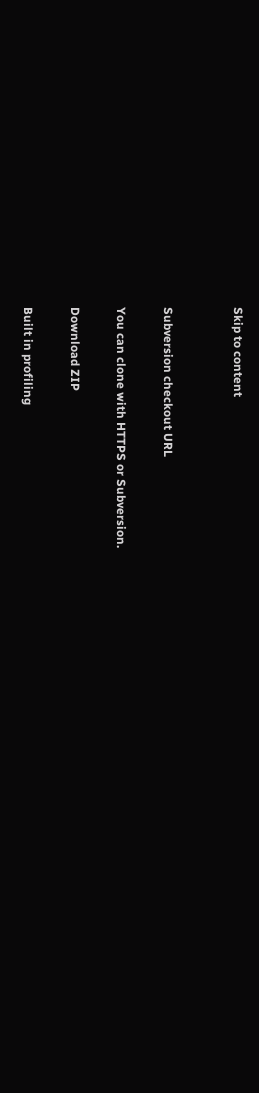Skip to content


Subversion checkout URL

You can clone with HTTPS or Subversion.

Download ZIP

Built in profiling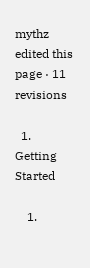mythz edited this page · 11 revisions

  1. Getting Started

    1.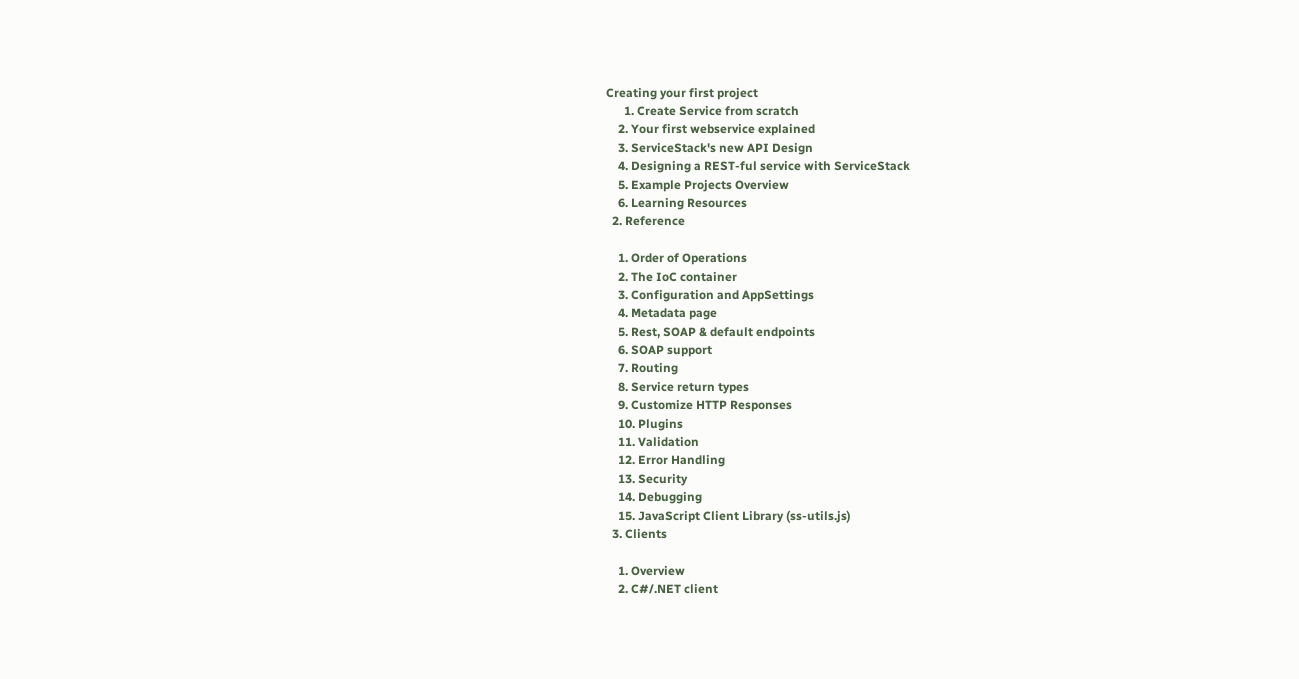Creating your first project
      1. Create Service from scratch
    2. Your first webservice explained
    3. ServiceStack's new API Design
    4. Designing a REST-ful service with ServiceStack
    5. Example Projects Overview
    6. Learning Resources
  2. Reference

    1. Order of Operations
    2. The IoC container
    3. Configuration and AppSettings
    4. Metadata page
    5. Rest, SOAP & default endpoints
    6. SOAP support
    7. Routing
    8. Service return types
    9. Customize HTTP Responses
    10. Plugins
    11. Validation
    12. Error Handling
    13. Security
    14. Debugging
    15. JavaScript Client Library (ss-utils.js)
  3. Clients

    1. Overview
    2. C#/.NET client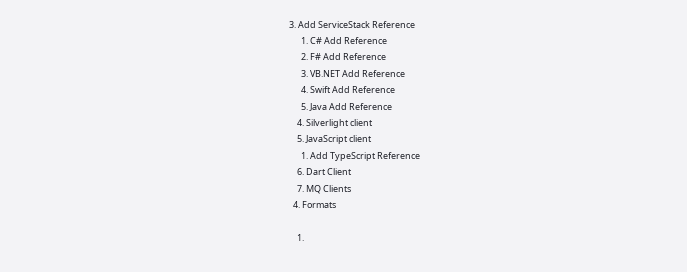3. Add ServiceStack Reference
      1. C# Add Reference
      2. F# Add Reference
      3. VB.NET Add Reference
      4. Swift Add Reference
      5. Java Add Reference
    4. Silverlight client
    5. JavaScript client
      1. Add TypeScript Reference
    6. Dart Client
    7. MQ Clients
  4. Formats

    1.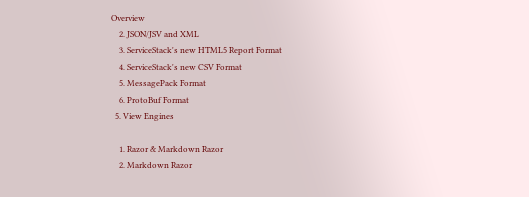Overview
    2. JSON/JSV and XML
    3. ServiceStack's new HTML5 Report Format
    4. ServiceStack's new CSV Format
    5. MessagePack Format
    6. ProtoBuf Format
  5. View Engines

    1. Razor & Markdown Razor
    2. Markdown Razor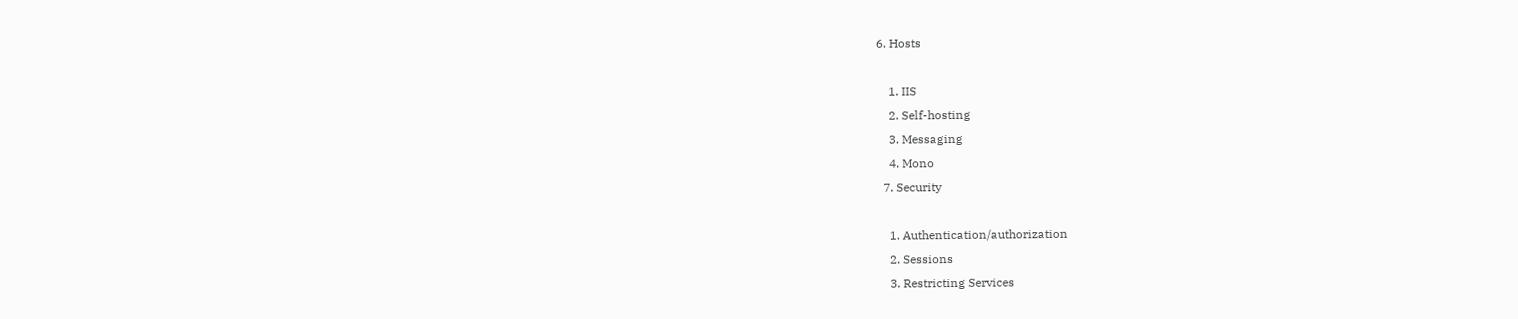6. Hosts

    1. IIS
    2. Self-hosting
    3. Messaging
    4. Mono
  7. Security

    1. Authentication/authorization
    2. Sessions
    3. Restricting Services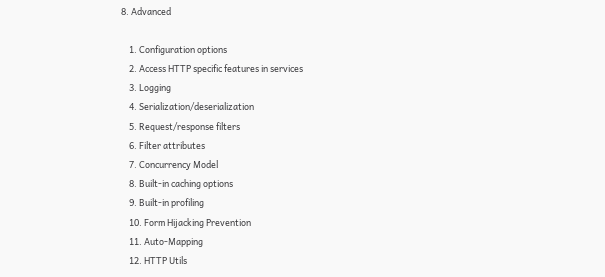8. Advanced

    1. Configuration options
    2. Access HTTP specific features in services
    3. Logging
    4. Serialization/deserialization
    5. Request/response filters
    6. Filter attributes
    7. Concurrency Model
    8. Built-in caching options
    9. Built-in profiling
    10. Form Hijacking Prevention
    11. Auto-Mapping
    12. HTTP Utils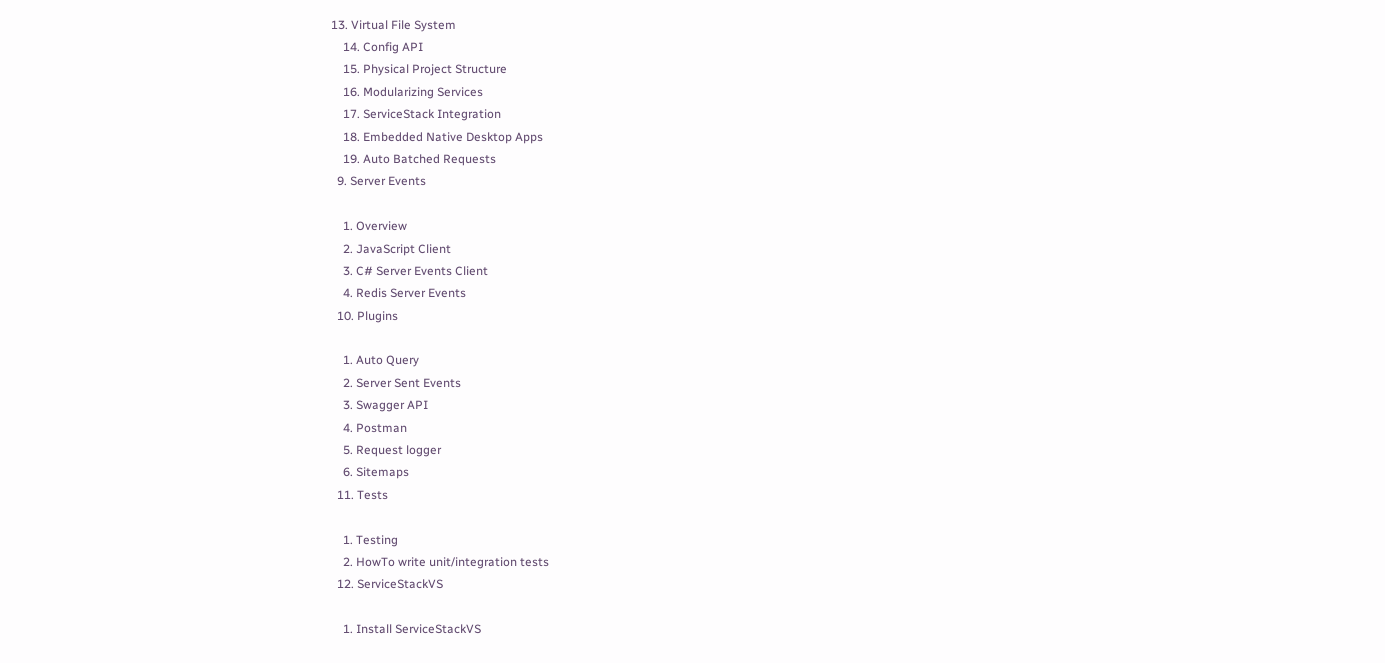13. Virtual File System
    14. Config API
    15. Physical Project Structure
    16. Modularizing Services
    17. ServiceStack Integration
    18. Embedded Native Desktop Apps
    19. Auto Batched Requests
  9. Server Events

    1. Overview
    2. JavaScript Client
    3. C# Server Events Client
    4. Redis Server Events
  10. Plugins

    1. Auto Query
    2. Server Sent Events
    3. Swagger API
    4. Postman
    5. Request logger
    6. Sitemaps
  11. Tests

    1. Testing
    2. HowTo write unit/integration tests
  12. ServiceStackVS

    1. Install ServiceStackVS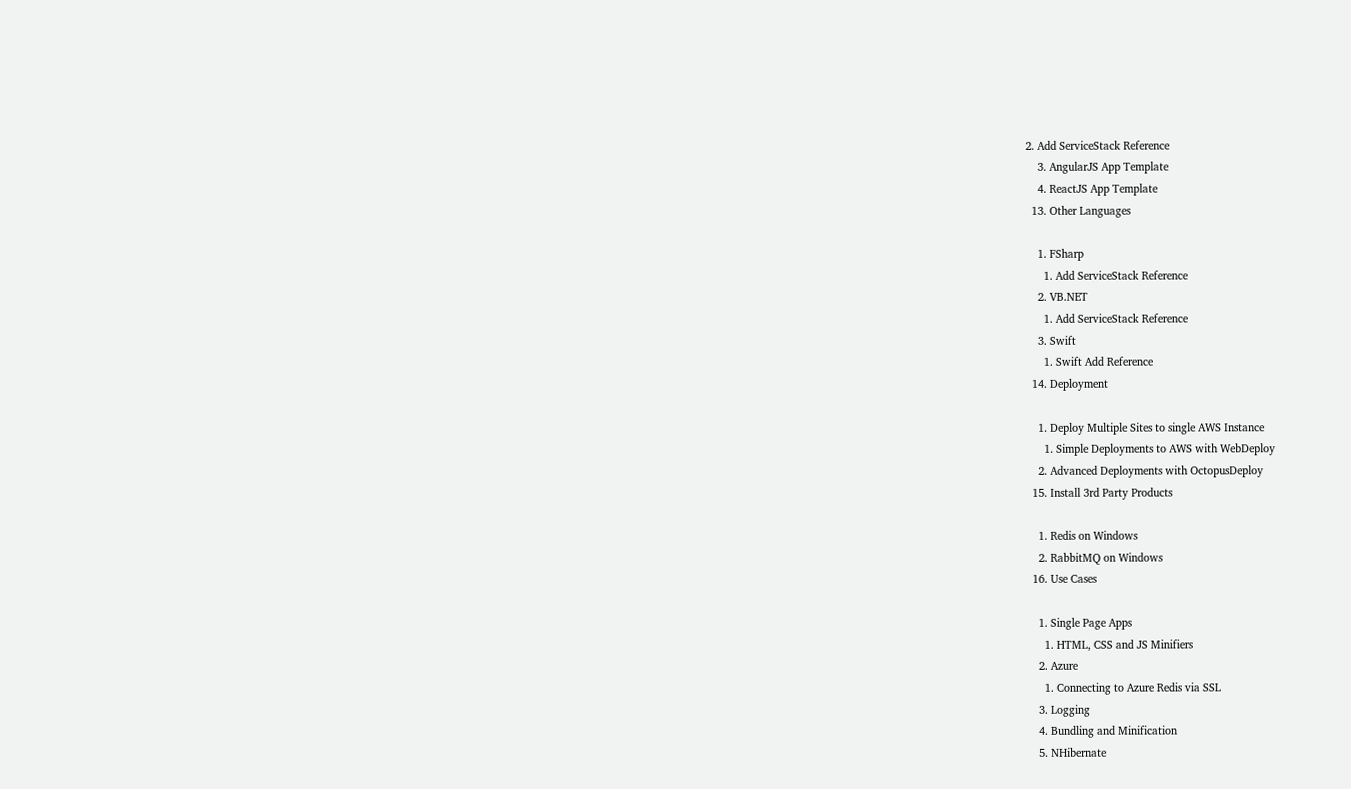2. Add ServiceStack Reference
    3. AngularJS App Template
    4. ReactJS App Template
  13. Other Languages

    1. FSharp
      1. Add ServiceStack Reference
    2. VB.NET
      1. Add ServiceStack Reference
    3. Swift
      1. Swift Add Reference
  14. Deployment

    1. Deploy Multiple Sites to single AWS Instance
      1. Simple Deployments to AWS with WebDeploy
    2. Advanced Deployments with OctopusDeploy
  15. Install 3rd Party Products

    1. Redis on Windows
    2. RabbitMQ on Windows
  16. Use Cases

    1. Single Page Apps
      1. HTML, CSS and JS Minifiers
    2. Azure
      1. Connecting to Azure Redis via SSL
    3. Logging
    4. Bundling and Minification
    5. NHibernate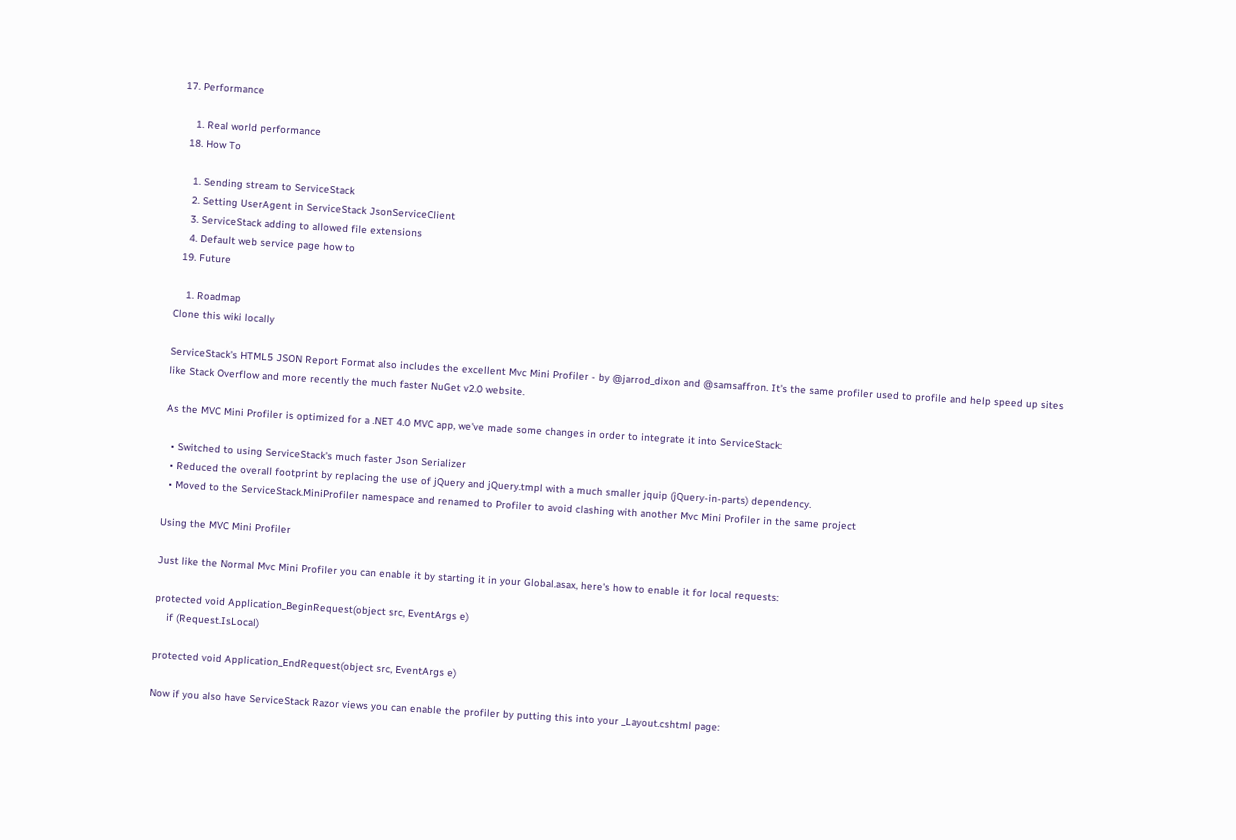17. Performance

    1. Real world performance
  18. How To

    1. Sending stream to ServiceStack
    2. Setting UserAgent in ServiceStack JsonServiceClient
    3. ServiceStack adding to allowed file extensions
    4. Default web service page how to
  19. Future

    1. Roadmap
Clone this wiki locally

ServiceStack's HTML5 JSON Report Format also includes the excellent Mvc Mini Profiler - by @jarrod_dixon and @samsaffron. It's the same profiler used to profile and help speed up sites like Stack Overflow and more recently the much faster NuGet v2.0 website.

As the MVC Mini Profiler is optimized for a .NET 4.0 MVC app, we've made some changes in order to integrate it into ServiceStack:

  • Switched to using ServiceStack's much faster Json Serializer
  • Reduced the overall footprint by replacing the use of jQuery and jQuery.tmpl with a much smaller jquip (jQuery-in-parts) dependency.
  • Moved to the ServiceStack.MiniProfiler namespace and renamed to Profiler to avoid clashing with another Mvc Mini Profiler in the same project

Using the MVC Mini Profiler

Just like the Normal Mvc Mini Profiler you can enable it by starting it in your Global.asax, here's how to enable it for local requests:

protected void Application_BeginRequest(object src, EventArgs e)
    if (Request.IsLocal)

protected void Application_EndRequest(object src, EventArgs e)

Now if you also have ServiceStack Razor views you can enable the profiler by putting this into your _Layout.cshtml page: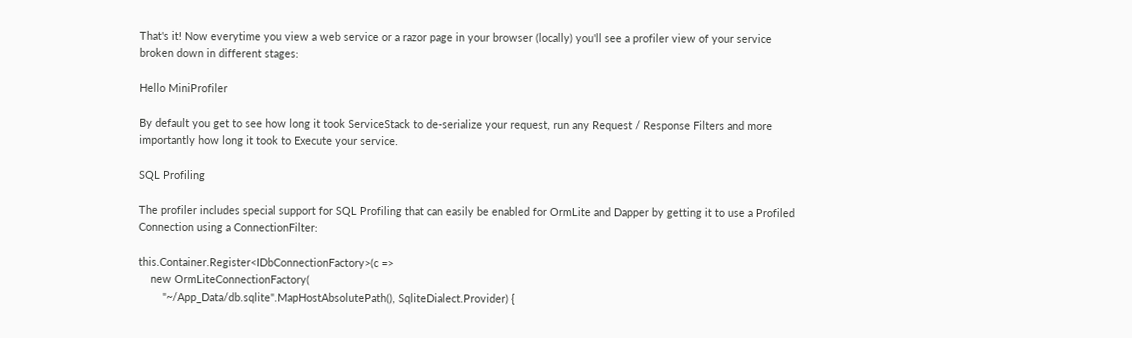That's it! Now everytime you view a web service or a razor page in your browser (locally) you'll see a profiler view of your service broken down in different stages:

Hello MiniProfiler

By default you get to see how long it took ServiceStack to de-serialize your request, run any Request / Response Filters and more importantly how long it took to Execute your service.

SQL Profiling

The profiler includes special support for SQL Profiling that can easily be enabled for OrmLite and Dapper by getting it to use a Profiled Connection using a ConnectionFilter:

this.Container.Register<IDbConnectionFactory>(c =>
    new OrmLiteConnectionFactory(
        "~/App_Data/db.sqlite".MapHostAbsolutePath(), SqliteDialect.Provider) {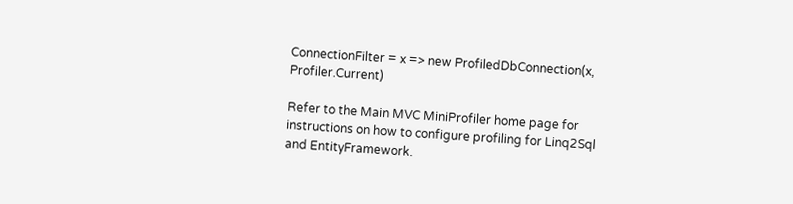ConnectionFilter = x => new ProfiledDbConnection(x, Profiler.Current)

Refer to the Main MVC MiniProfiler home page for instructions on how to configure profiling for Linq2Sql and EntityFramework.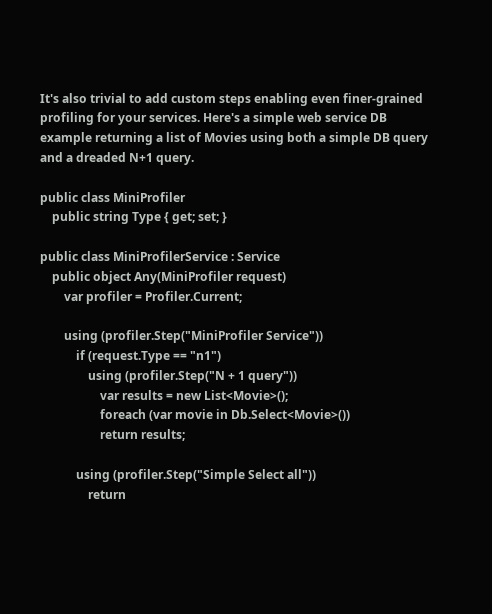It's also trivial to add custom steps enabling even finer-grained profiling for your services. Here's a simple web service DB example returning a list of Movies using both a simple DB query and a dreaded N+1 query.

public class MiniProfiler
    public string Type { get; set; }

public class MiniProfilerService : Service
    public object Any(MiniProfiler request)
        var profiler = Profiler.Current;

        using (profiler.Step("MiniProfiler Service"))
            if (request.Type == "n1")
                using (profiler.Step("N + 1 query"))
                    var results = new List<Movie>();
                    foreach (var movie in Db.Select<Movie>())
                    return results;

            using (profiler.Step("Simple Select all"))
                return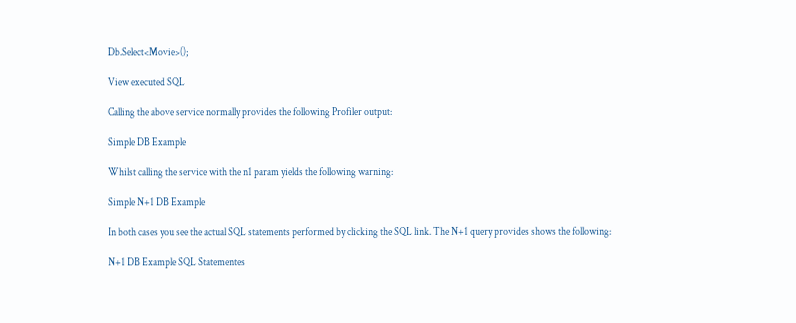Db.Select<Movie>();

View executed SQL

Calling the above service normally provides the following Profiler output:

Simple DB Example

Whilst calling the service with the n1 param yields the following warning:

Simple N+1 DB Example

In both cases you see the actual SQL statements performed by clicking the SQL link. The N+1 query provides shows the following:

N+1 DB Example SQL Statementes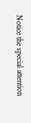Notice the special attention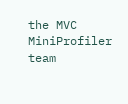the MVC MiniProfiler team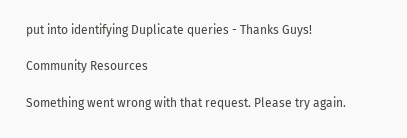put into identifying Duplicate queries - Thanks Guys!

Community Resources

Something went wrong with that request. Please try again.